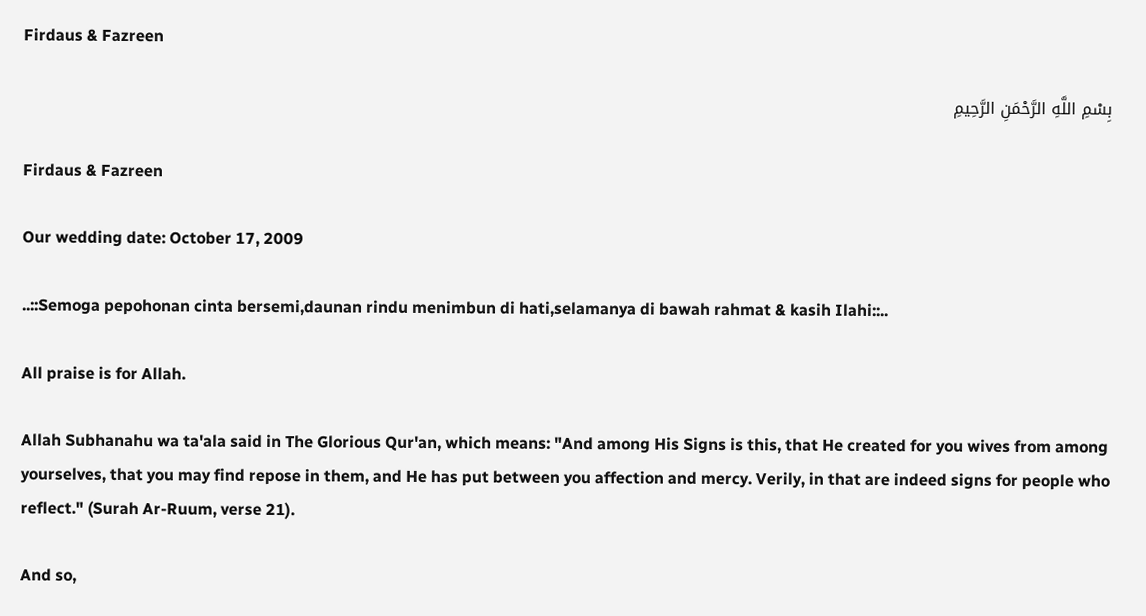Firdaus & Fazreen

بِسْمِ اللَّهِ الرَّحْمَنِ الرَّحِيمِ

Firdaus & Fazreen

Our wedding date: October 17, 2009

..::Semoga pepohonan cinta bersemi,daunan rindu menimbun di hati,selamanya di bawah rahmat & kasih Ilahi::..

All praise is for Allah.

Allah Subhanahu wa ta'ala said in The Glorious Qur'an, which means: "And among His Signs is this, that He created for you wives from among yourselves, that you may find repose in them, and He has put between you affection and mercy. Verily, in that are indeed signs for people who reflect." (Surah Ar-Ruum, verse 21).

And so,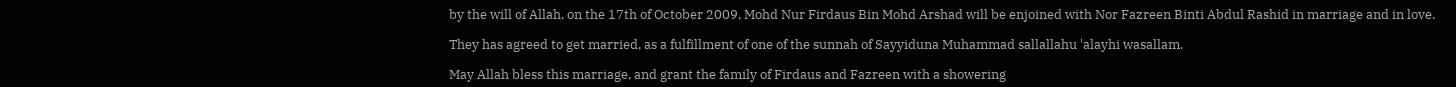by the will of Allah, on the 17th of October 2009, Mohd Nur Firdaus Bin Mohd Arshad will be enjoined with Nor Fazreen Binti Abdul Rashid in marriage and in love.

They has agreed to get married, as a fulfillment of one of the sunnah of Sayyiduna Muhammad sallallahu 'alayhi wasallam.

May Allah bless this marriage, and grant the family of Firdaus and Fazreen with a showering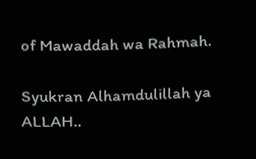of Mawaddah wa Rahmah.

Syukran Alhamdulillah ya ALLAH..